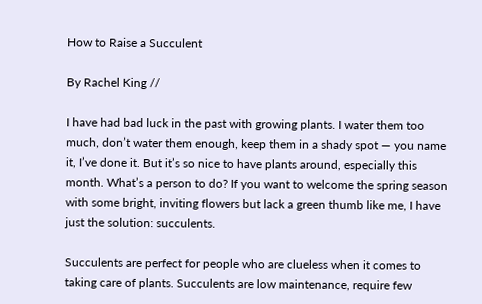How to Raise a Succulent

By Rachel King //

I have had bad luck in the past with growing plants. I water them too much, don’t water them enough, keep them in a shady spot — you name it, I’ve done it. But it’s so nice to have plants around, especially this month. What’s a person to do? If you want to welcome the spring season with some bright, inviting flowers but lack a green thumb like me, I have just the solution: succulents.

Succulents are perfect for people who are clueless when it comes to taking care of plants. Succulents are low maintenance, require few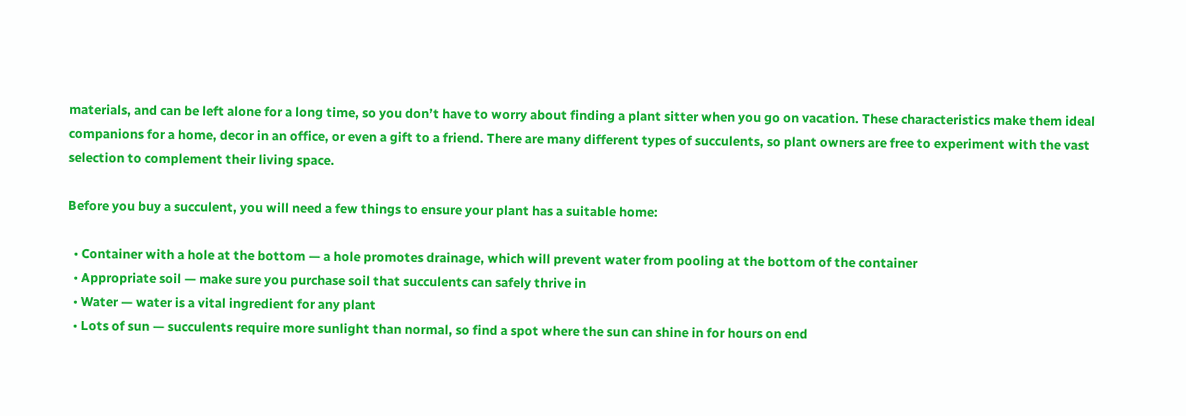materials, and can be left alone for a long time, so you don’t have to worry about finding a plant sitter when you go on vacation. These characteristics make them ideal companions for a home, decor in an office, or even a gift to a friend. There are many different types of succulents, so plant owners are free to experiment with the vast selection to complement their living space.

Before you buy a succulent, you will need a few things to ensure your plant has a suitable home:

  • Container with a hole at the bottom — a hole promotes drainage, which will prevent water from pooling at the bottom of the container
  • Appropriate soil — make sure you purchase soil that succulents can safely thrive in
  • Water — water is a vital ingredient for any plant
  • Lots of sun — succulents require more sunlight than normal, so find a spot where the sun can shine in for hours on end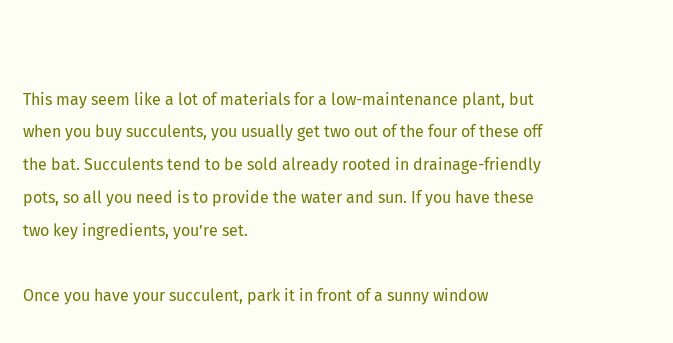This may seem like a lot of materials for a low-maintenance plant, but when you buy succulents, you usually get two out of the four of these off the bat. Succulents tend to be sold already rooted in drainage-friendly pots, so all you need is to provide the water and sun. If you have these two key ingredients, you’re set.

Once you have your succulent, park it in front of a sunny window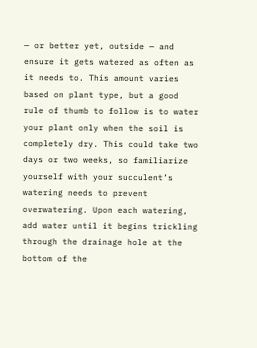— or better yet, outside — and ensure it gets watered as often as it needs to. This amount varies based on plant type, but a good rule of thumb to follow is to water your plant only when the soil is completely dry. This could take two days or two weeks, so familiarize yourself with your succulent’s watering needs to prevent overwatering. Upon each watering, add water until it begins trickling through the drainage hole at the bottom of the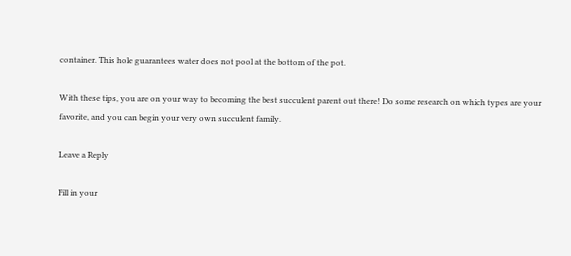container. This hole guarantees water does not pool at the bottom of the pot.

With these tips, you are on your way to becoming the best succulent parent out there! Do some research on which types are your favorite, and you can begin your very own succulent family.

Leave a Reply

Fill in your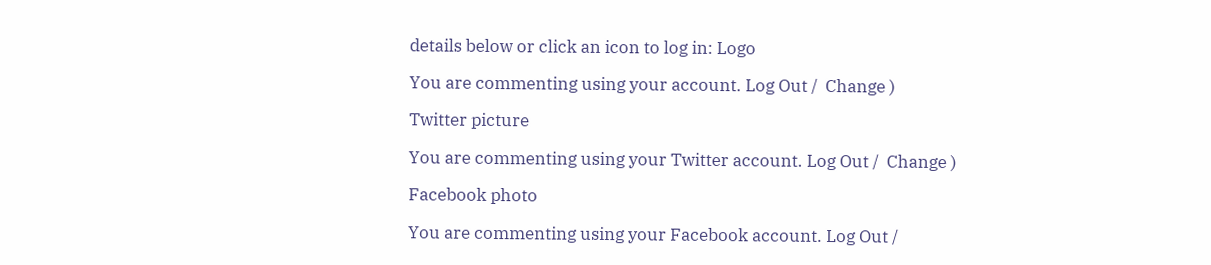details below or click an icon to log in: Logo

You are commenting using your account. Log Out /  Change )

Twitter picture

You are commenting using your Twitter account. Log Out /  Change )

Facebook photo

You are commenting using your Facebook account. Log Out /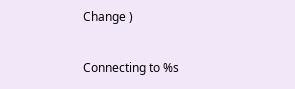Change )

Connecting to %s